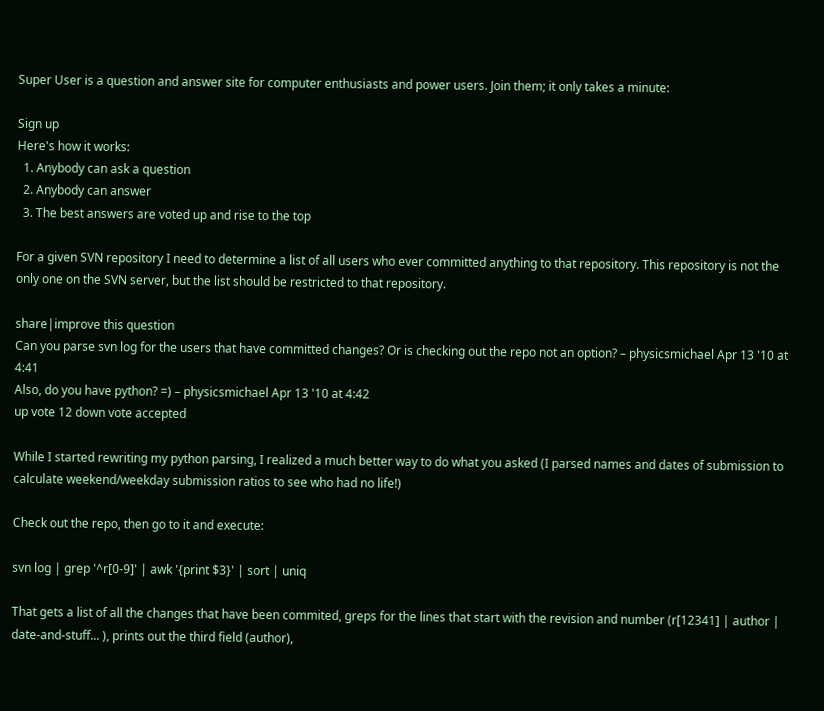Super User is a question and answer site for computer enthusiasts and power users. Join them; it only takes a minute:

Sign up
Here's how it works:
  1. Anybody can ask a question
  2. Anybody can answer
  3. The best answers are voted up and rise to the top

For a given SVN repository I need to determine a list of all users who ever committed anything to that repository. This repository is not the only one on the SVN server, but the list should be restricted to that repository.

share|improve this question
Can you parse svn log for the users that have committed changes? Or is checking out the repo not an option? – physicsmichael Apr 13 '10 at 4:41
Also, do you have python? =) – physicsmichael Apr 13 '10 at 4:42
up vote 12 down vote accepted

While I started rewriting my python parsing, I realized a much better way to do what you asked (I parsed names and dates of submission to calculate weekend/weekday submission ratios to see who had no life!)

Check out the repo, then go to it and execute:

svn log | grep '^r[0-9]' | awk '{print $3}' | sort | uniq

That gets a list of all the changes that have been commited, greps for the lines that start with the revision and number (r[12341] | author | date-and-stuff... ), prints out the third field (author),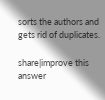sorts the authors and gets rid of duplicates.

share|improve this answer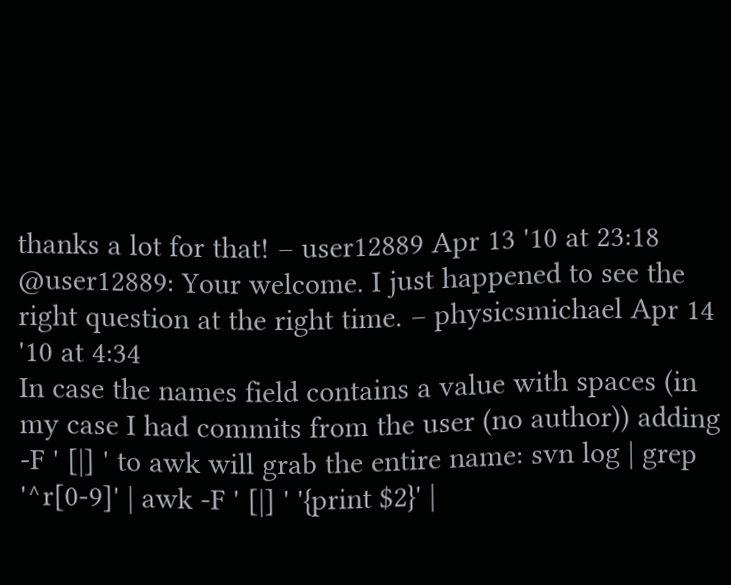thanks a lot for that! – user12889 Apr 13 '10 at 23:18
@user12889: Your welcome. I just happened to see the right question at the right time. – physicsmichael Apr 14 '10 at 4:34
In case the names field contains a value with spaces (in my case I had commits from the user (no author)) adding -F ' [|] ' to awk will grab the entire name: svn log | grep '^r[0-9]' | awk -F ' [|] ' '{print $2}' |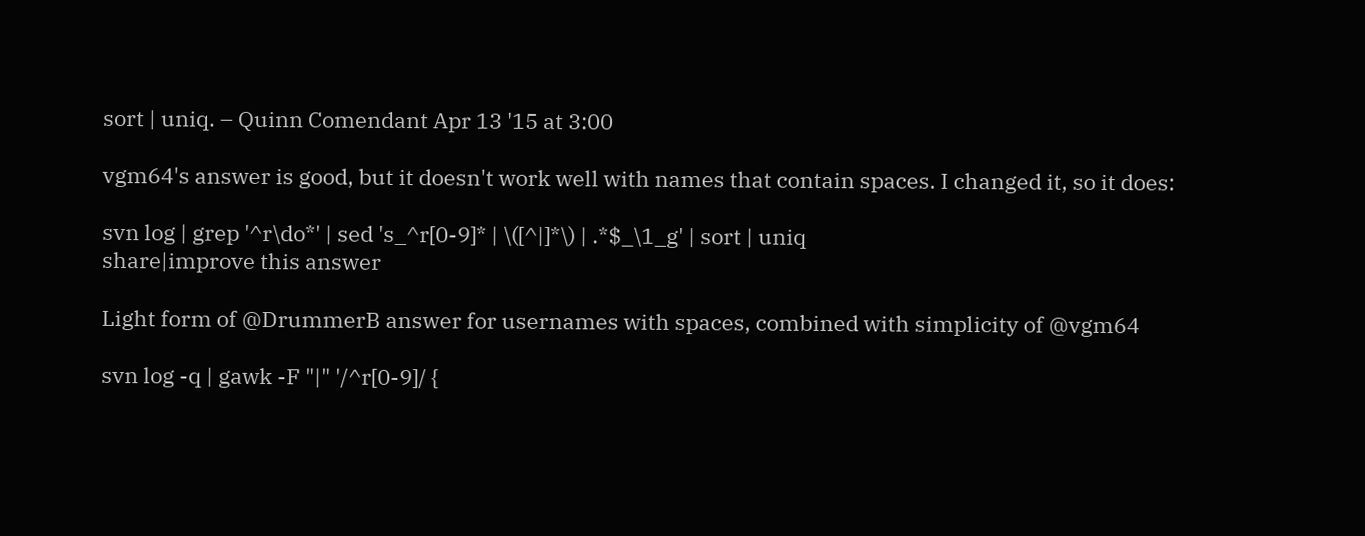sort | uniq. – Quinn Comendant Apr 13 '15 at 3:00

vgm64's answer is good, but it doesn't work well with names that contain spaces. I changed it, so it does:

svn log | grep '^r\do*' | sed 's_^r[0-9]* | \([^|]*\) | .*$_\1_g' | sort | uniq
share|improve this answer

Light form of @DrummerB answer for usernames with spaces, combined with simplicity of @vgm64

svn log -q | gawk -F "|" '/^r[0-9]/ {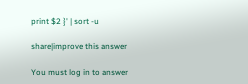print $2 }' | sort -u

share|improve this answer

You must log in to answer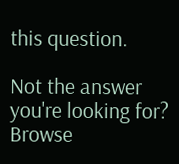this question.

Not the answer you're looking for? Browse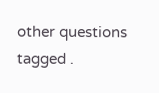other questions tagged .